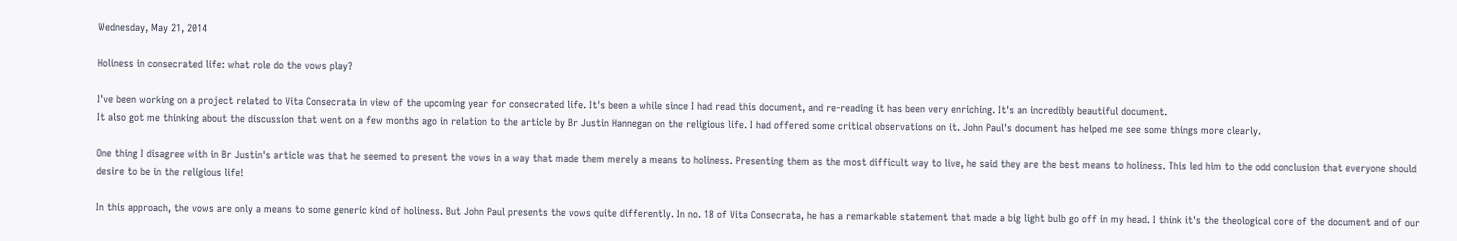Wednesday, May 21, 2014

Holiness in consecrated life: what role do the vows play?

I've been working on a project related to Vita Consecrata in view of the upcoming year for consecrated life. It's been a while since I had read this document, and re-reading it has been very enriching. It's an incredibly beautiful document.
It also got me thinking about the discussion that went on a few months ago in relation to the article by Br Justin Hannegan on the religious life. I had offered some critical observations on it. John Paul's document has helped me see some things more clearly.

One thing I disagree with in Br Justin's article was that he seemed to present the vows in a way that made them merely a means to holiness. Presenting them as the most difficult way to live, he said they are the best means to holiness. This led him to the odd conclusion that everyone should desire to be in the religious life!

In this approach, the vows are only a means to some generic kind of holiness. But John Paul presents the vows quite differently. In no. 18 of Vita Consecrata, he has a remarkable statement that made a big light bulb go off in my head. I think it's the theological core of the document and of our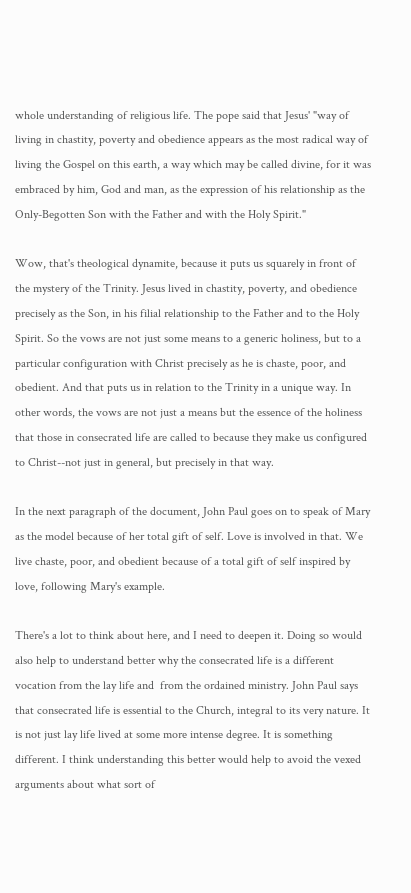whole understanding of religious life. The pope said that Jesus' "way of living in chastity, poverty and obedience appears as the most radical way of living the Gospel on this earth, a way which may be called divine, for it was embraced by him, God and man, as the expression of his relationship as the Only-Begotten Son with the Father and with the Holy Spirit."

Wow, that's theological dynamite, because it puts us squarely in front of the mystery of the Trinity. Jesus lived in chastity, poverty, and obedience precisely as the Son, in his filial relationship to the Father and to the Holy Spirit. So the vows are not just some means to a generic holiness, but to a particular configuration with Christ precisely as he is chaste, poor, and obedient. And that puts us in relation to the Trinity in a unique way. In other words, the vows are not just a means but the essence of the holiness that those in consecrated life are called to because they make us configured to Christ--not just in general, but precisely in that way.

In the next paragraph of the document, John Paul goes on to speak of Mary as the model because of her total gift of self. Love is involved in that. We live chaste, poor, and obedient because of a total gift of self inspired by love, following Mary's example.

There's a lot to think about here, and I need to deepen it. Doing so would also help to understand better why the consecrated life is a different vocation from the lay life and  from the ordained ministry. John Paul says that consecrated life is essential to the Church, integral to its very nature. It is not just lay life lived at some more intense degree. It is something different. I think understanding this better would help to avoid the vexed arguments about what sort of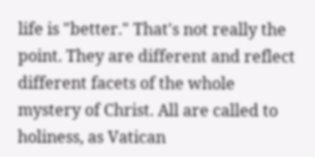life is "better." That's not really the point. They are different and reflect different facets of the whole mystery of Christ. All are called to holiness, as Vatican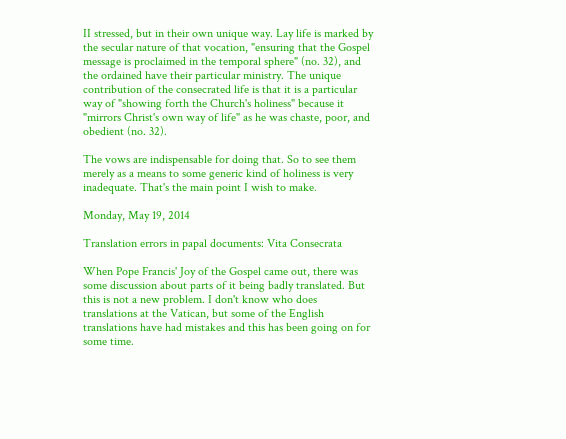II stressed, but in their own unique way. Lay life is marked by the secular nature of that vocation, "ensuring that the Gospel message is proclaimed in the temporal sphere" (no. 32), and the ordained have their particular ministry. The unique contribution of the consecrated life is that it is a particular way of "showing forth the Church's holiness" because it "mirrors Christ's own way of life" as he was chaste, poor, and obedient (no. 32).

The vows are indispensable for doing that. So to see them merely as a means to some generic kind of holiness is very inadequate. That's the main point I wish to make.

Monday, May 19, 2014

Translation errors in papal documents: Vita Consecrata

When Pope Francis' Joy of the Gospel came out, there was some discussion about parts of it being badly translated. But this is not a new problem. I don't know who does translations at the Vatican, but some of the English translations have had mistakes and this has been going on for some time.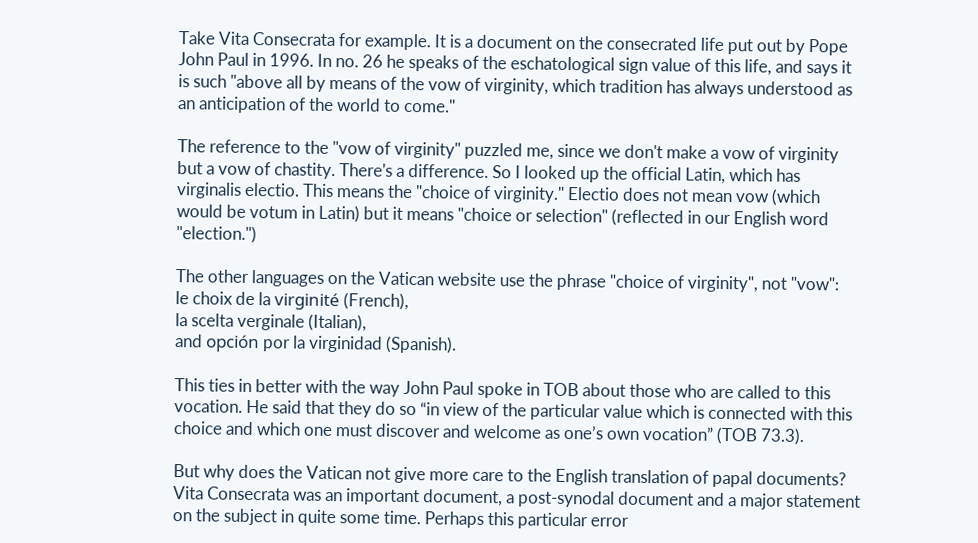Take Vita Consecrata for example. It is a document on the consecrated life put out by Pope John Paul in 1996. In no. 26 he speaks of the eschatological sign value of this life, and says it is such "above all by means of the vow of virginity, which tradition has always understood as an anticipation of the world to come."

The reference to the "vow of virginity" puzzled me, since we don't make a vow of virginity but a vow of chastity. There's a difference. So I looked up the official Latin, which has virginalis electio. This means the "choice of virginity." Electio does not mean vow (which would be votum in Latin) but it means "choice or selection" (reflected in our English word "election.")

The other languages on the Vatican website use the phrase "choice of virginity", not "vow":
le choix de la virginité (French),
la scelta verginale (Italian),
and opción por la virginidad (Spanish).

This ties in better with the way John Paul spoke in TOB about those who are called to this vocation. He said that they do so “in view of the particular value which is connected with this choice and which one must discover and welcome as one’s own vocation” (TOB 73.3).

But why does the Vatican not give more care to the English translation of papal documents? Vita Consecrata was an important document, a post-synodal document and a major statement on the subject in quite some time. Perhaps this particular error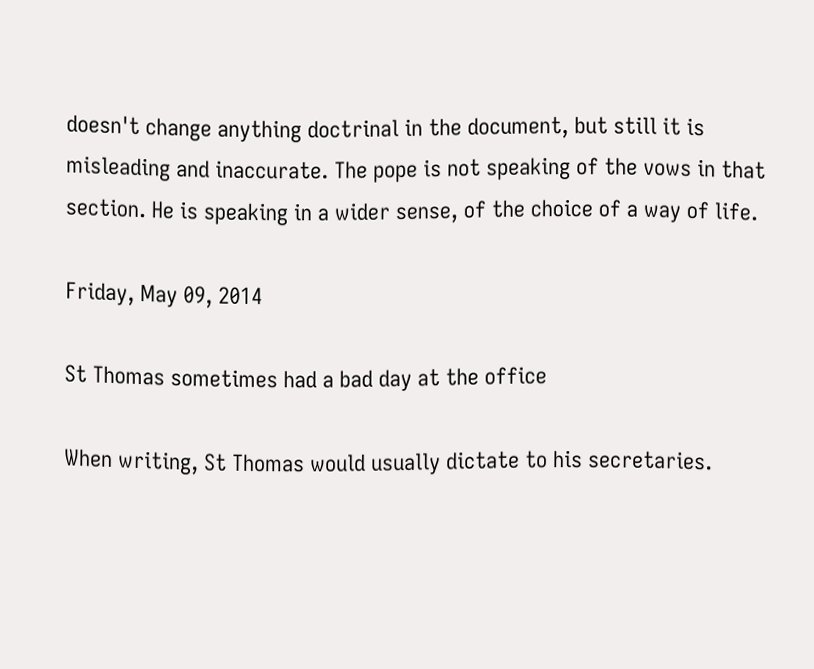doesn't change anything doctrinal in the document, but still it is misleading and inaccurate. The pope is not speaking of the vows in that section. He is speaking in a wider sense, of the choice of a way of life.

Friday, May 09, 2014

St Thomas sometimes had a bad day at the office

When writing, St Thomas would usually dictate to his secretaries.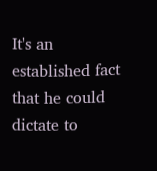It's an established fact that he could dictate to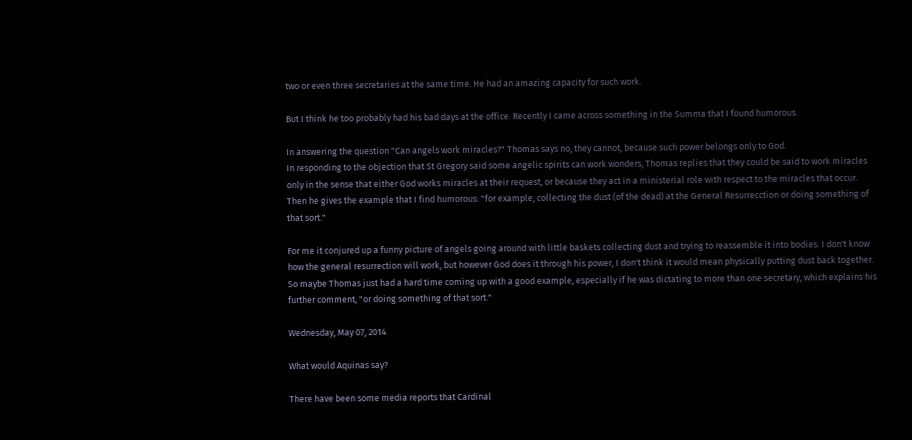two or even three secretaries at the same time. He had an amazing capacity for such work.

But I think he too probably had his bad days at the office. Recently I came across something in the Summa that I found humorous.

In answering the question "Can angels work miracles?" Thomas says no, they cannot, because such power belongs only to God.
In responding to the objection that St Gregory said some angelic spirits can work wonders, Thomas replies that they could be said to work miracles only in the sense that either God works miracles at their request, or because they act in a ministerial role with respect to the miracles that occur. Then he gives the example that I find humorous: "for example, collecting the dust (of the dead) at the General Resurrecction or doing something of that sort."

For me it conjured up a funny picture of angels going around with little baskets collecting dust and trying to reassemble it into bodies. I don't know how the general resurrection will work, but however God does it through his power, I don't think it would mean physically putting dust back together. So maybe Thomas just had a hard time coming up with a good example, especially if he was dictating to more than one secretary, which explains his further comment, "or doing something of that sort."

Wednesday, May 07, 2014

What would Aquinas say?

There have been some media reports that Cardinal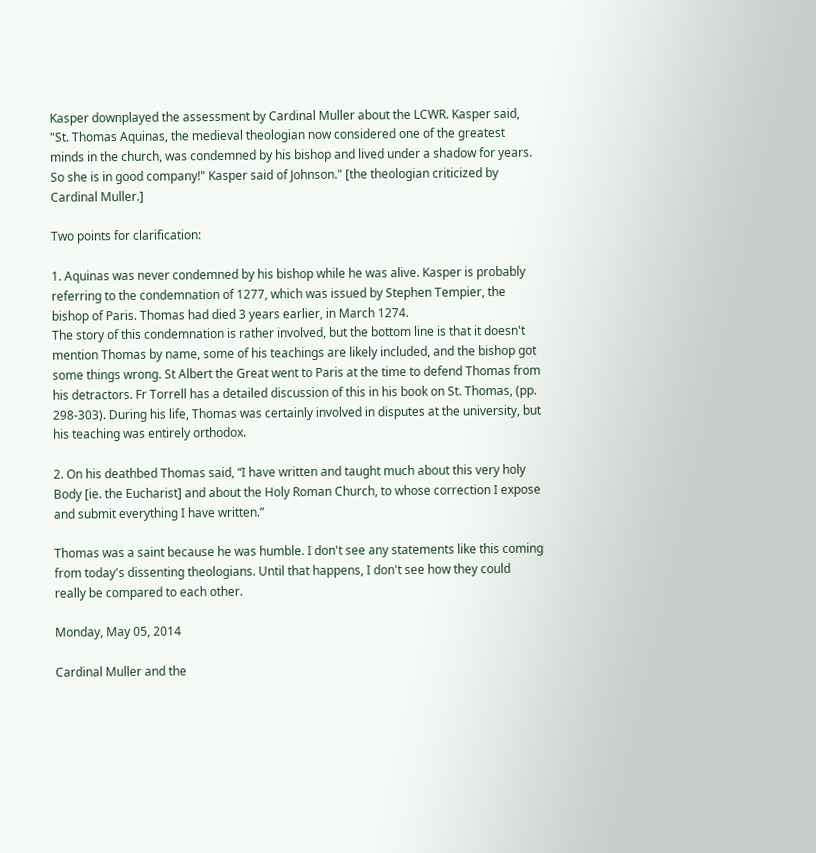Kasper downplayed the assessment by Cardinal Muller about the LCWR. Kasper said, "St. Thomas Aquinas, the medieval theologian now considered one of the greatest minds in the church, was condemned by his bishop and lived under a shadow for years. So she is in good company!" Kasper said of Johnson." [the theologian criticized by Cardinal Muller.]

Two points for clarification:

1. Aquinas was never condemned by his bishop while he was alive. Kasper is probably referring to the condemnation of 1277, which was issued by Stephen Tempier, the bishop of Paris. Thomas had died 3 years earlier, in March 1274.
The story of this condemnation is rather involved, but the bottom line is that it doesn't mention Thomas by name, some of his teachings are likely included, and the bishop got some things wrong. St Albert the Great went to Paris at the time to defend Thomas from his detractors. Fr Torrell has a detailed discussion of this in his book on St. Thomas, (pp. 298-303). During his life, Thomas was certainly involved in disputes at the university, but his teaching was entirely orthodox.

2. On his deathbed Thomas said, “I have written and taught much about this very holy Body [ie. the Eucharist] and about the Holy Roman Church, to whose correction I expose and submit everything I have written.”

Thomas was a saint because he was humble. I don't see any statements like this coming from today's dissenting theologians. Until that happens, I don't see how they could really be compared to each other.

Monday, May 05, 2014

Cardinal Muller and the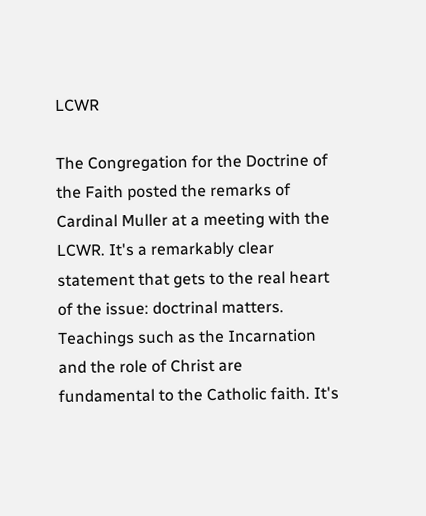LCWR

The Congregation for the Doctrine of the Faith posted the remarks of Cardinal Muller at a meeting with the LCWR. It's a remarkably clear statement that gets to the real heart of the issue: doctrinal matters. Teachings such as the Incarnation and the role of Christ are fundamental to the Catholic faith. It's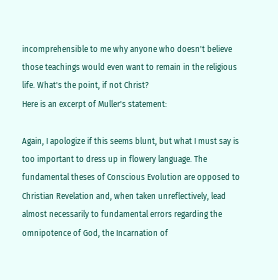incomprehensible to me why anyone who doesn't believe those teachings would even want to remain in the religious life. What's the point, if not Christ?
Here is an excerpt of Muller's statement:

Again, I apologize if this seems blunt, but what I must say is too important to dress up in flowery language. The fundamental theses of Conscious Evolution are opposed to Christian Revelation and, when taken unreflectively, lead almost necessarily to fundamental errors regarding the omnipotence of God, the Incarnation of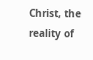Christ, the reality of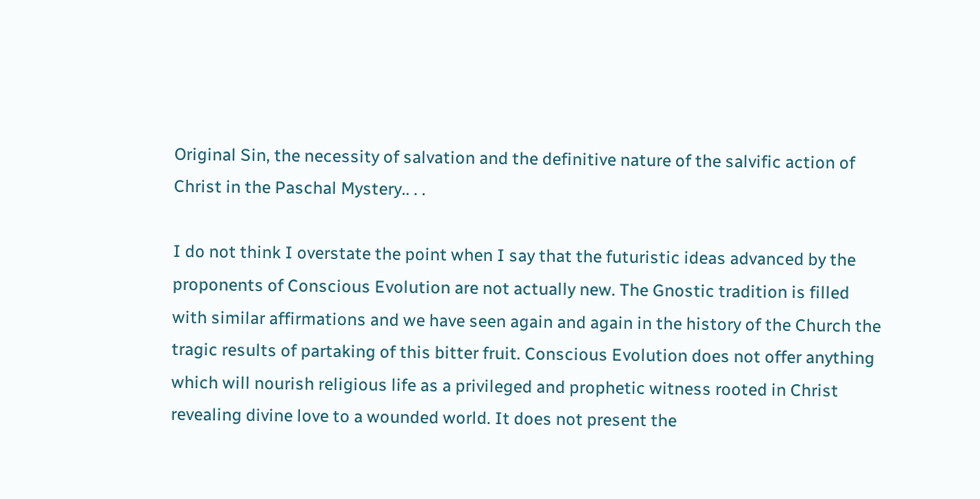Original Sin, the necessity of salvation and the definitive nature of the salvific action of Christ in the Paschal Mystery.. . .

I do not think I overstate the point when I say that the futuristic ideas advanced by the proponents of Conscious Evolution are not actually new. The Gnostic tradition is filled with similar affirmations and we have seen again and again in the history of the Church the tragic results of partaking of this bitter fruit. Conscious Evolution does not offer anything which will nourish religious life as a privileged and prophetic witness rooted in Christ revealing divine love to a wounded world. It does not present the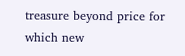treasure beyond price for which new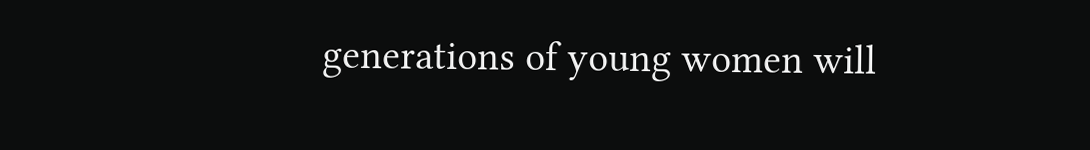generations of young women will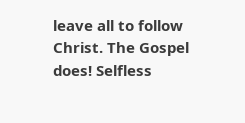leave all to follow Christ. The Gospel does! Selfless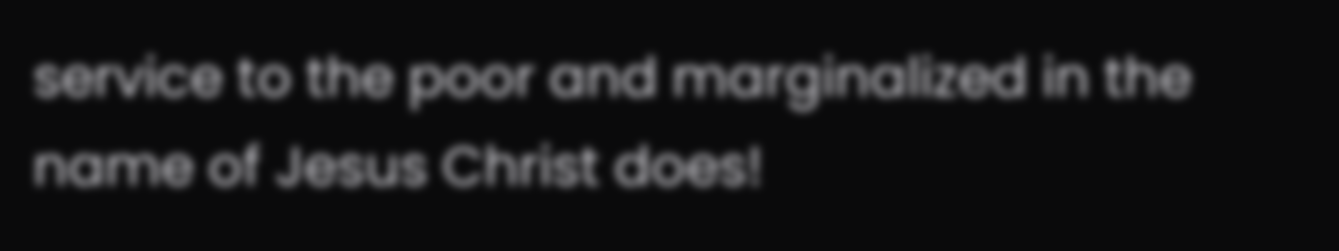service to the poor and marginalized in the name of Jesus Christ does!